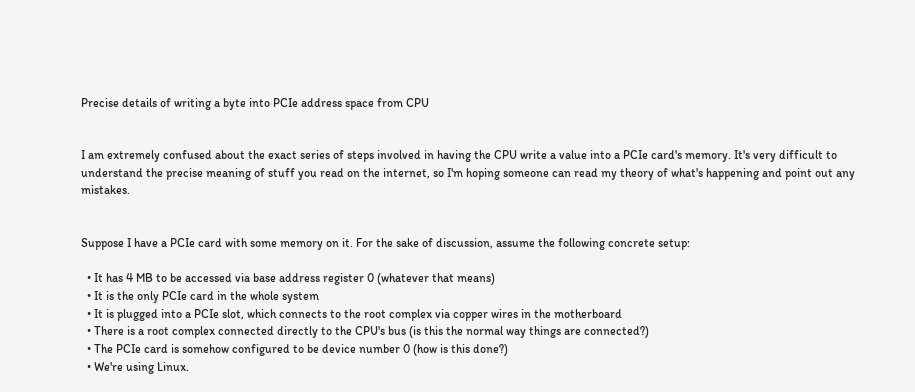Precise details of writing a byte into PCIe address space from CPU


I am extremely confused about the exact series of steps involved in having the CPU write a value into a PCIe card's memory. It's very difficult to understand the precise meaning of stuff you read on the internet, so I'm hoping someone can read my theory of what's happening and point out any mistakes.


Suppose I have a PCIe card with some memory on it. For the sake of discussion, assume the following concrete setup:

  • It has 4 MB to be accessed via base address register 0 (whatever that means)
  • It is the only PCIe card in the whole system
  • It is plugged into a PCIe slot, which connects to the root complex via copper wires in the motherboard
  • There is a root complex connected directly to the CPU's bus (is this the normal way things are connected?)
  • The PCIe card is somehow configured to be device number 0 (how is this done?)
  • We're using Linux.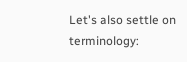Let's also settle on terminology: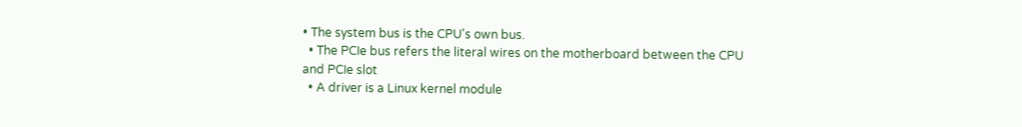• The system bus is the CPU's own bus.
  • The PCIe bus refers the literal wires on the motherboard between the CPU and PCIe slot
  • A driver is a Linux kernel module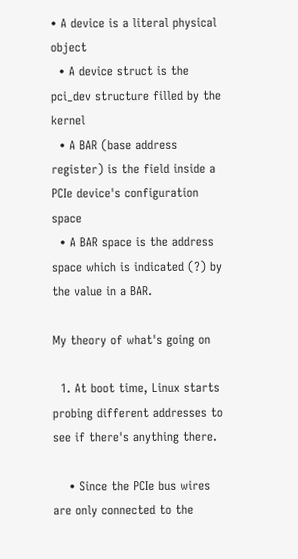• A device is a literal physical object
  • A device struct is the pci_dev structure filled by the kernel
  • A BAR (base address register) is the field inside a PCIe device's configuration space
  • A BAR space is the address space which is indicated (?) by the value in a BAR.

My theory of what's going on

  1. At boot time, Linux starts probing different addresses to see if there's anything there.

    • Since the PCIe bus wires are only connected to the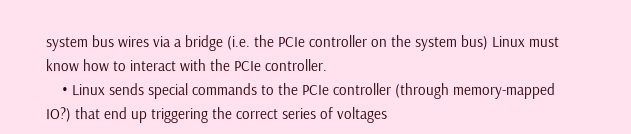system bus wires via a bridge (i.e. the PCIe controller on the system bus) Linux must know how to interact with the PCIe controller.
    • Linux sends special commands to the PCIe controller (through memory-mapped IO?) that end up triggering the correct series of voltages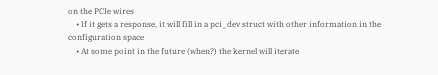on the PCIe wires
    • If it gets a response, it will fill in a pci_dev struct with other information in the configuration space
    • At some point in the future (when?) the kernel will iterate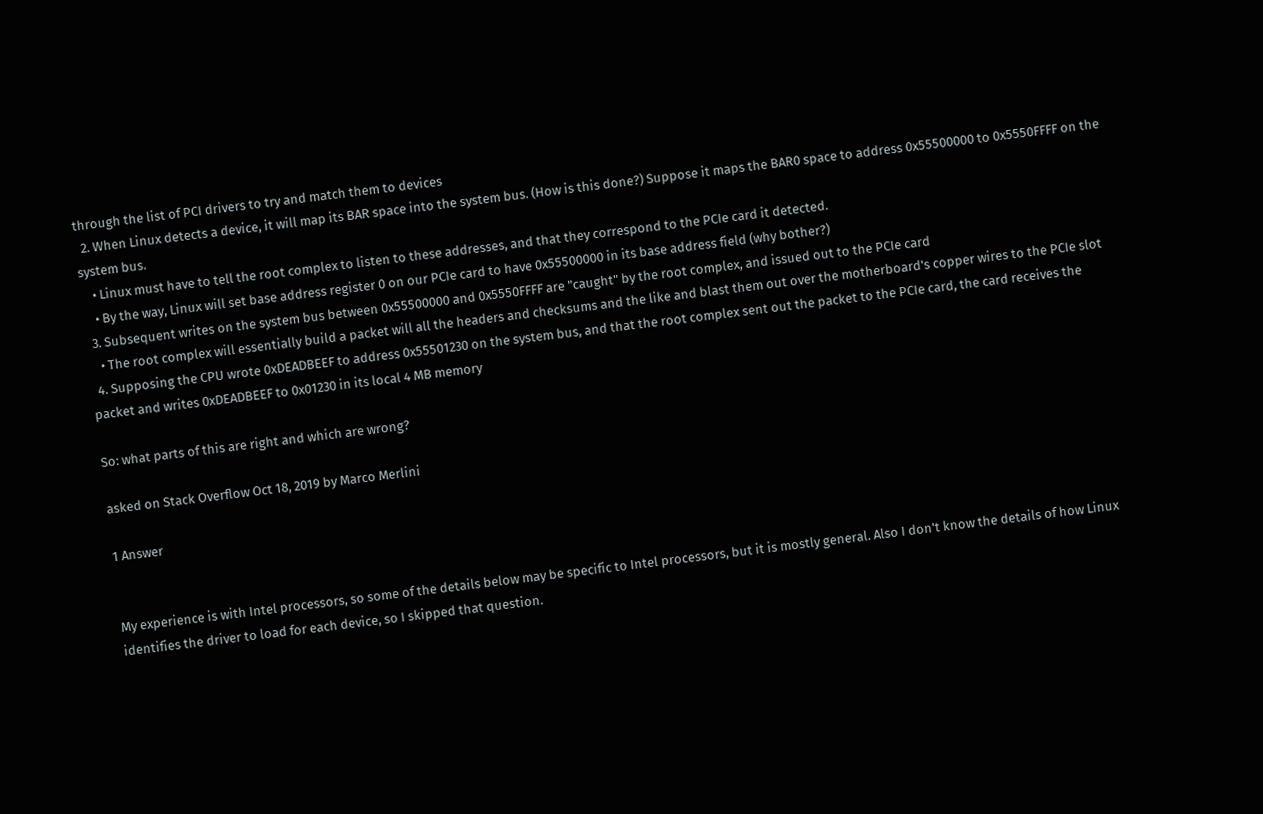through the list of PCI drivers to try and match them to devices
  2. When Linux detects a device, it will map its BAR space into the system bus. (How is this done?) Suppose it maps the BAR0 space to address 0x55500000 to 0x5550FFFF on the system bus.
    • Linux must have to tell the root complex to listen to these addresses, and that they correspond to the PCIe card it detected.
    • By the way, Linux will set base address register 0 on our PCIe card to have 0x55500000 in its base address field (why bother?)
  3. Subsequent writes on the system bus between 0x55500000 and 0x5550FFFF are "caught" by the root complex, and issued out to the PCIe card
    • The root complex will essentially build a packet will all the headers and checksums and the like and blast them out over the motherboard's copper wires to the PCIe slot
  4. Supposing the CPU wrote 0xDEADBEEF to address 0x55501230 on the system bus, and that the root complex sent out the packet to the PCIe card, the card receives the packet and writes 0xDEADBEEF to 0x01230 in its local 4 MB memory

So: what parts of this are right and which are wrong?

asked on Stack Overflow Oct 18, 2019 by Marco Merlini

1 Answer


My experience is with Intel processors, so some of the details below may be specific to Intel processors, but it is mostly general. Also I don't know the details of how Linux identifies the driver to load for each device, so I skipped that question.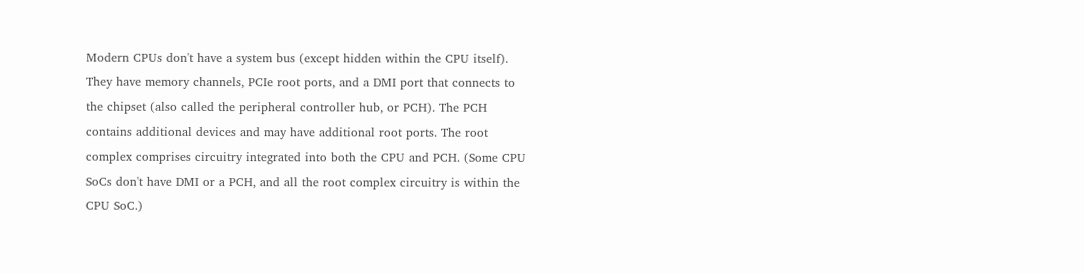Modern CPUs don't have a system bus (except hidden within the CPU itself). They have memory channels, PCIe root ports, and a DMI port that connects to the chipset (also called the peripheral controller hub, or PCH). The PCH contains additional devices and may have additional root ports. The root complex comprises circuitry integrated into both the CPU and PCH. (Some CPU SoCs don't have DMI or a PCH, and all the root complex circuitry is within the CPU SoC.)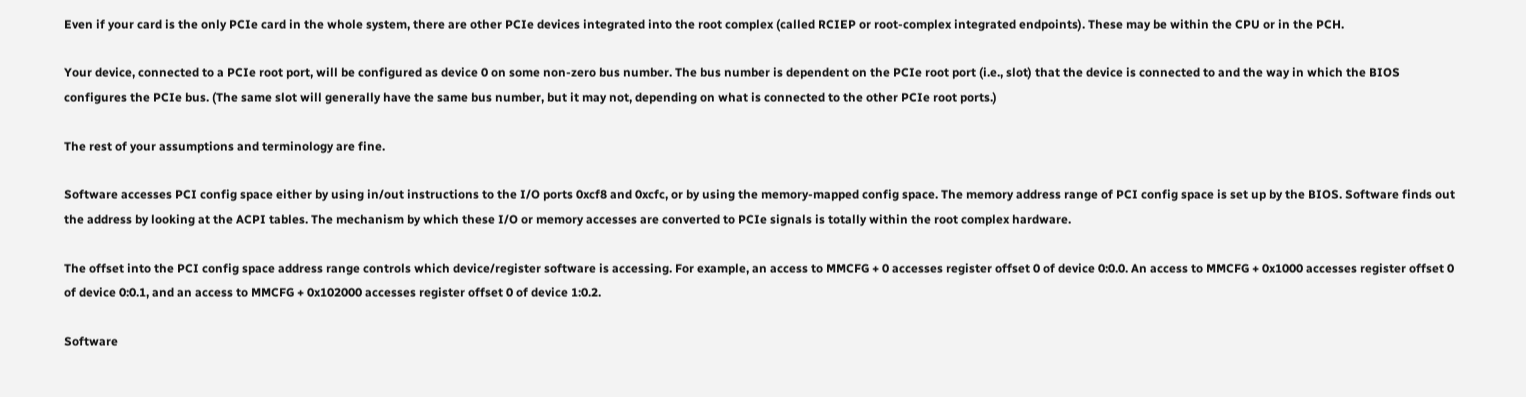Even if your card is the only PCIe card in the whole system, there are other PCIe devices integrated into the root complex (called RCIEP or root-complex integrated endpoints). These may be within the CPU or in the PCH.

Your device, connected to a PCIe root port, will be configured as device 0 on some non-zero bus number. The bus number is dependent on the PCIe root port (i.e., slot) that the device is connected to and the way in which the BIOS configures the PCIe bus. (The same slot will generally have the same bus number, but it may not, depending on what is connected to the other PCIe root ports.)

The rest of your assumptions and terminology are fine.

Software accesses PCI config space either by using in/out instructions to the I/O ports 0xcf8 and 0xcfc, or by using the memory-mapped config space. The memory address range of PCI config space is set up by the BIOS. Software finds out the address by looking at the ACPI tables. The mechanism by which these I/O or memory accesses are converted to PCIe signals is totally within the root complex hardware.

The offset into the PCI config space address range controls which device/register software is accessing. For example, an access to MMCFG + 0 accesses register offset 0 of device 0:0.0. An access to MMCFG + 0x1000 accesses register offset 0 of device 0:0.1, and an access to MMCFG + 0x102000 accesses register offset 0 of device 1:0.2.

Software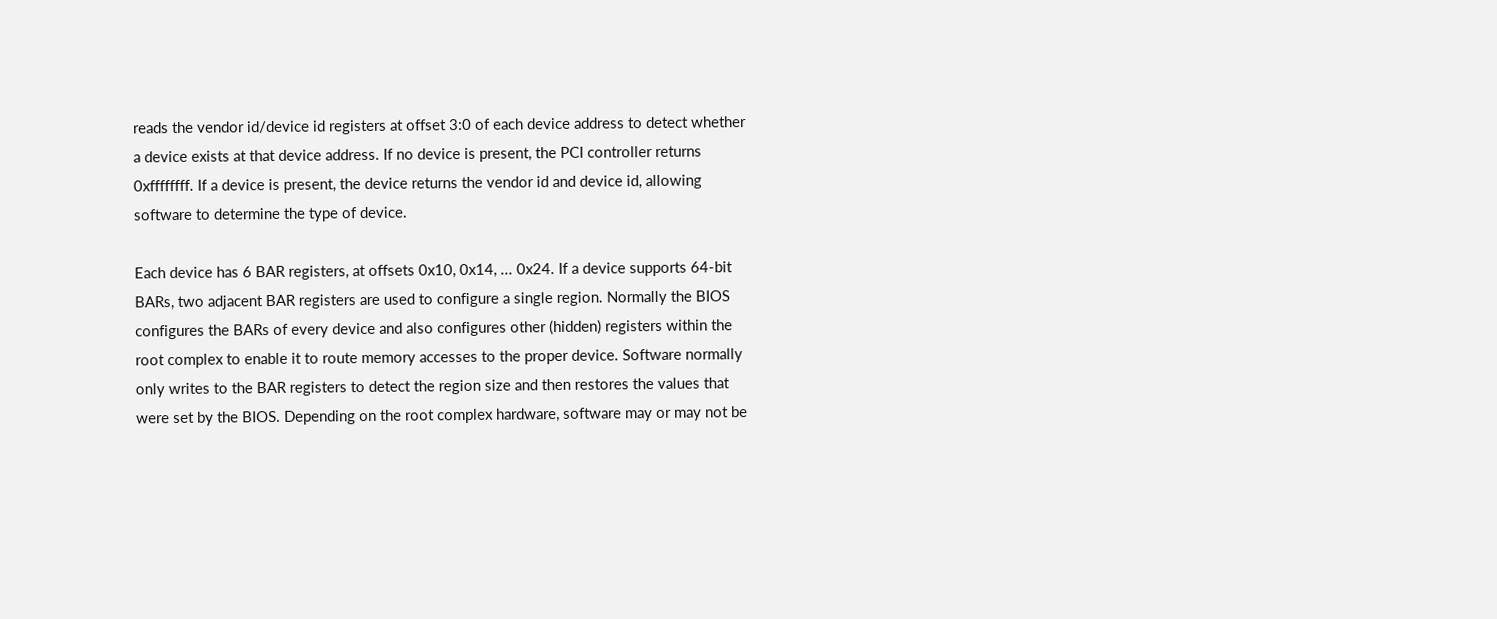reads the vendor id/device id registers at offset 3:0 of each device address to detect whether a device exists at that device address. If no device is present, the PCI controller returns 0xffffffff. If a device is present, the device returns the vendor id and device id, allowing software to determine the type of device.

Each device has 6 BAR registers, at offsets 0x10, 0x14, ... 0x24. If a device supports 64-bit BARs, two adjacent BAR registers are used to configure a single region. Normally the BIOS configures the BARs of every device and also configures other (hidden) registers within the root complex to enable it to route memory accesses to the proper device. Software normally only writes to the BAR registers to detect the region size and then restores the values that were set by the BIOS. Depending on the root complex hardware, software may or may not be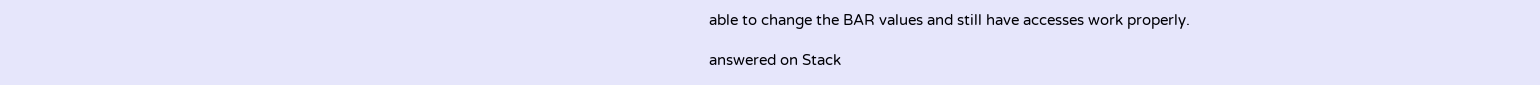able to change the BAR values and still have accesses work properly.

answered on Stack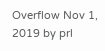Overflow Nov 1, 2019 by prl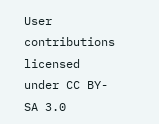User contributions licensed under CC BY-SA 3.0